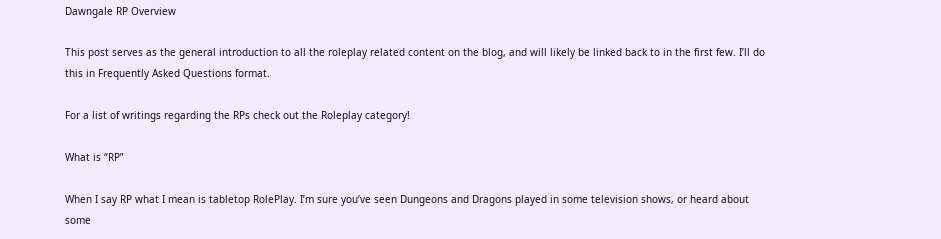Dawngale RP Overview

This post serves as the general introduction to all the roleplay related content on the blog, and will likely be linked back to in the first few. I’ll do this in Frequently Asked Questions format.

For a list of writings regarding the RPs check out the Roleplay category!

What is “RP”

When I say RP what I mean is tabletop RolePlay. I’m sure you’ve seen Dungeons and Dragons played in some television shows, or heard about some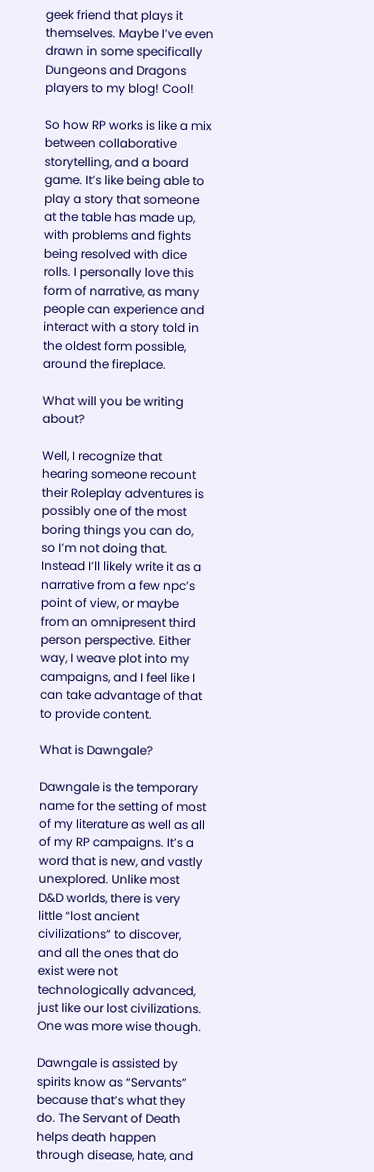geek friend that plays it themselves. Maybe I’ve even drawn in some specifically Dungeons and Dragons players to my blog! Cool!

So how RP works is like a mix between collaborative storytelling, and a board game. It’s like being able to play a story that someone at the table has made up, with problems and fights being resolved with dice rolls. I personally love this form of narrative, as many people can experience and interact with a story told in the oldest form possible, around the fireplace.

What will you be writing about?

Well, I recognize that hearing someone recount their Roleplay adventures is possibly one of the most boring things you can do, so I’m not doing that. Instead I’ll likely write it as a narrative from a few npc’s point of view, or maybe from an omnipresent third person perspective. Either way, I weave plot into my campaigns, and I feel like I can take advantage of that to provide content.

What is Dawngale?

Dawngale is the temporary name for the setting of most of my literature as well as all of my RP campaigns. It’s a word that is new, and vastly unexplored. Unlike most D&D worlds, there is very little “lost ancient civilizations” to discover, and all the ones that do exist were not technologically advanced, just like our lost civilizations. One was more wise though.

Dawngale is assisted by spirits know as “Servants” because that’s what they do. The Servant of Death helps death happen through disease, hate, and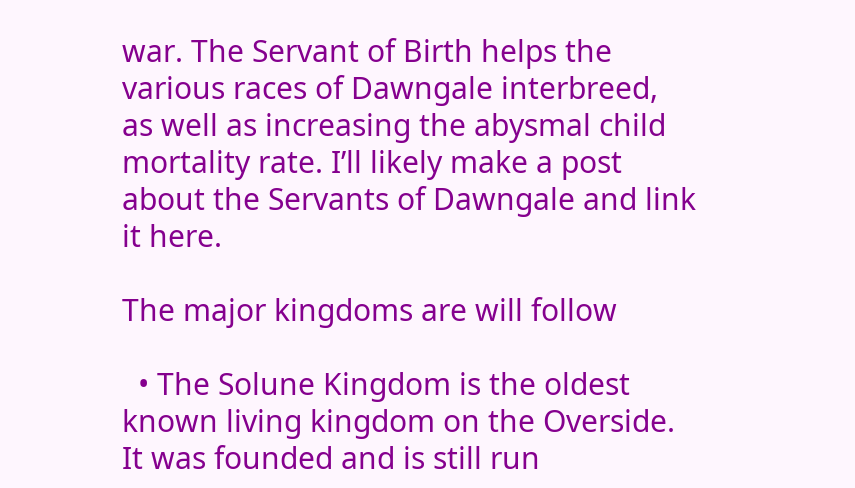war. The Servant of Birth helps the various races of Dawngale interbreed, as well as increasing the abysmal child mortality rate. I’ll likely make a post about the Servants of Dawngale and link it here.

The major kingdoms are will follow

  • The Solune Kingdom is the oldest known living kingdom on the Overside. It was founded and is still run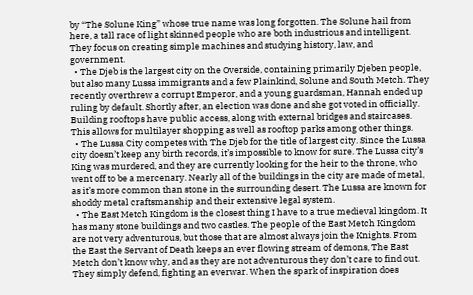by “The Solune King” whose true name was long forgotten. The Solune hail from here, a tall race of light skinned people who are both industrious and intelligent. They focus on creating simple machines and studying history, law, and government.
  • The Djeb is the largest city on the Overside, containing primarily Djeben people, but also many Lussa immigrants and a few Plainkind, Solune and South Metch. They recently overthrew a corrupt Emperor, and a young guardsman, Hannah ended up ruling by default. Shortly after, an election was done and she got voted in officially. Building rooftops have public access, along with external bridges and staircases. This allows for multilayer shopping as well as rooftop parks among other things.
  • The Lussa City competes with The Djeb for the title of largest city. Since the Lussa city doesn’t keep any birth records, it’s impossible to know for sure. The Lussa city’s King was murdered, and they are currently looking for the heir to the throne, who went off to be a mercenary. Nearly all of the buildings in the city are made of metal, as it’s more common than stone in the surrounding desert. The Lussa are known for shoddy metal craftsmanship and their extensive legal system.
  • The East Metch Kingdom is the closest thing I have to a true medieval kingdom. It has many stone buildings and two castles. The people of the East Metch Kingdom are not very adventurous, but those that are almost always join the Knights. From the East the Servant of Death keeps an ever flowing stream of demons, The East Metch don’t know why, and as they are not adventurous they don’t care to find out. They simply defend, fighting an everwar. When the spark of inspiration does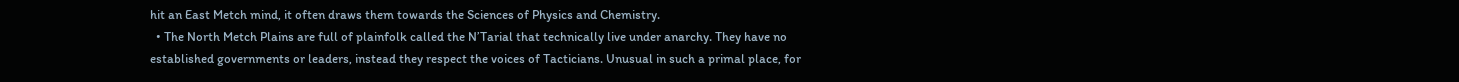hit an East Metch mind, it often draws them towards the Sciences of Physics and Chemistry.
  • The North Metch Plains are full of plainfolk called the N’Tarial that technically live under anarchy. They have no established governments or leaders, instead they respect the voices of Tacticians. Unusual in such a primal place, for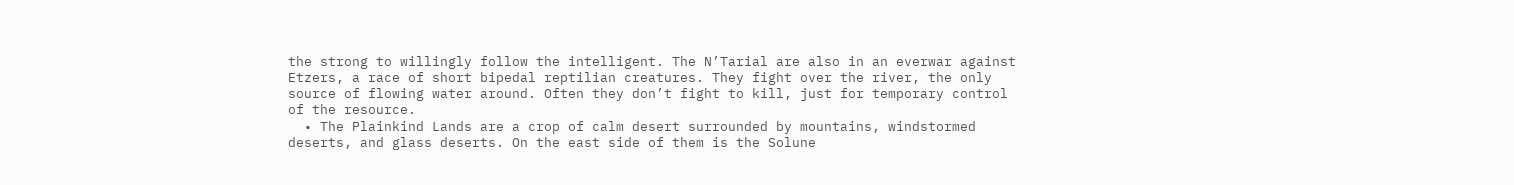the strong to willingly follow the intelligent. The N’Tarial are also in an everwar against Etzers, a race of short bipedal reptilian creatures. They fight over the river, the only source of flowing water around. Often they don’t fight to kill, just for temporary control of the resource.
  • The Plainkind Lands are a crop of calm desert surrounded by mountains, windstormed deserts, and glass deserts. On the east side of them is the Solune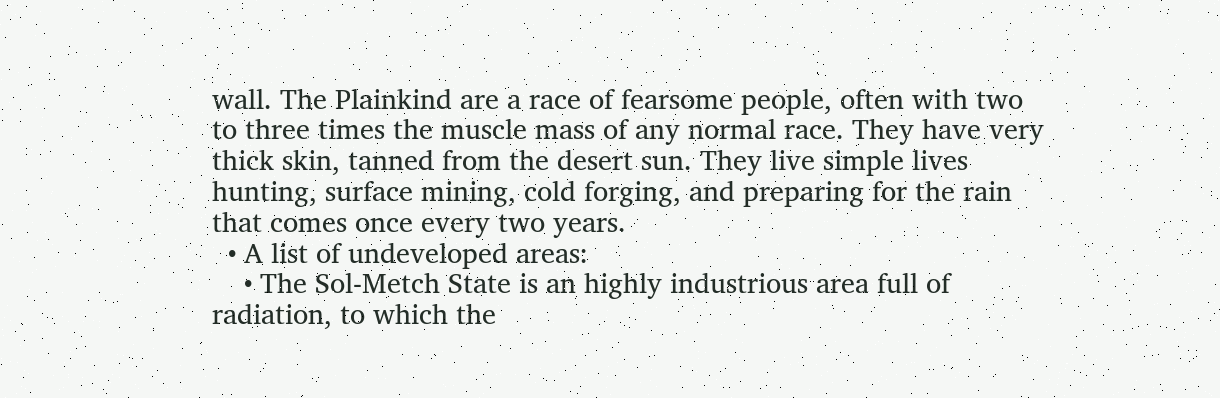wall. The Plainkind are a race of fearsome people, often with two to three times the muscle mass of any normal race. They have very thick skin, tanned from the desert sun. They live simple lives hunting, surface mining, cold forging, and preparing for the rain that comes once every two years.
  • A list of undeveloped areas:
    • The Sol-Metch State is an highly industrious area full of radiation, to which the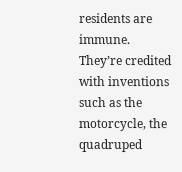residents are immune. They’re credited with inventions such as the motorcycle, the quadruped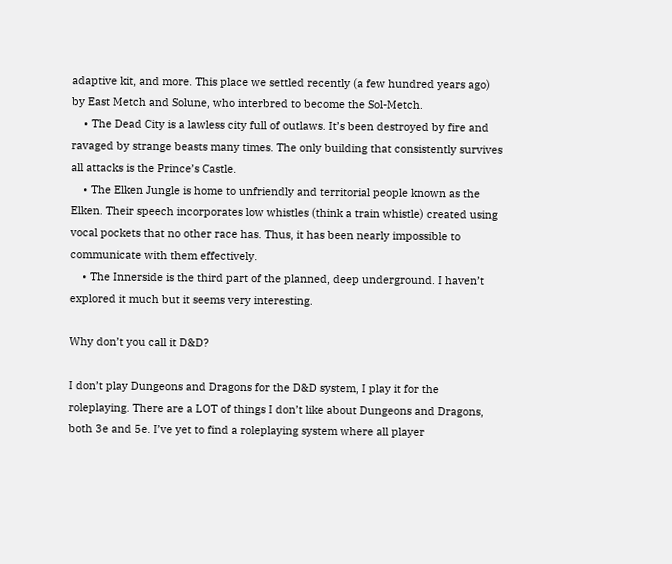adaptive kit, and more. This place we settled recently (a few hundred years ago) by East Metch and Solune, who interbred to become the Sol-Metch.
    • The Dead City is a lawless city full of outlaws. It’s been destroyed by fire and ravaged by strange beasts many times. The only building that consistently survives all attacks is the Prince’s Castle.
    • The Elken Jungle is home to unfriendly and territorial people known as the Elken. Their speech incorporates low whistles (think a train whistle) created using vocal pockets that no other race has. Thus, it has been nearly impossible to communicate with them effectively.
    • The Innerside is the third part of the planned, deep underground. I haven’t explored it much but it seems very interesting.

Why don’t you call it D&D?

I don’t play Dungeons and Dragons for the D&D system, I play it for the roleplaying. There are a LOT of things I don’t like about Dungeons and Dragons, both 3e and 5e. I’ve yet to find a roleplaying system where all player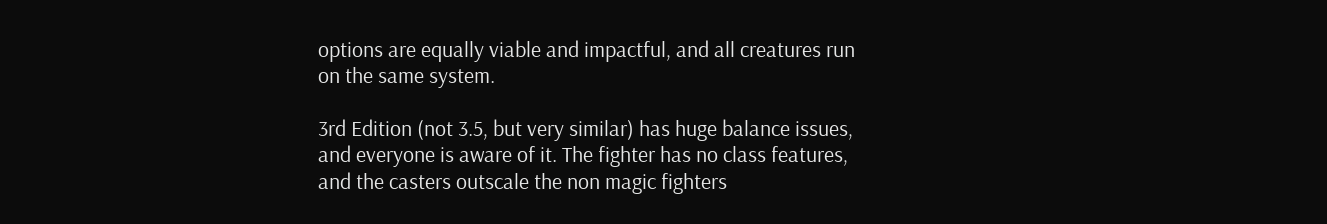options are equally viable and impactful, and all creatures run on the same system.

3rd Edition (not 3.5, but very similar) has huge balance issues, and everyone is aware of it. The fighter has no class features, and the casters outscale the non magic fighters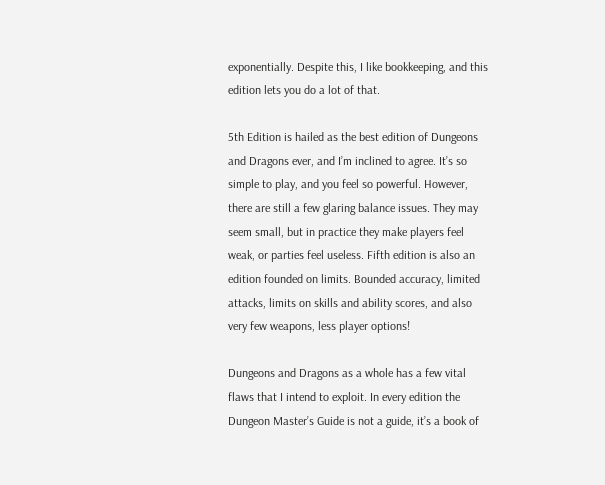exponentially. Despite this, I like bookkeeping, and this edition lets you do a lot of that.

5th Edition is hailed as the best edition of Dungeons and Dragons ever, and I’m inclined to agree. It’s so simple to play, and you feel so powerful. However, there are still a few glaring balance issues. They may seem small, but in practice they make players feel weak, or parties feel useless. Fifth edition is also an edition founded on limits. Bounded accuracy, limited attacks, limits on skills and ability scores, and also very few weapons, less player options!

Dungeons and Dragons as a whole has a few vital flaws that I intend to exploit. In every edition the Dungeon Master’s Guide is not a guide, it’s a book of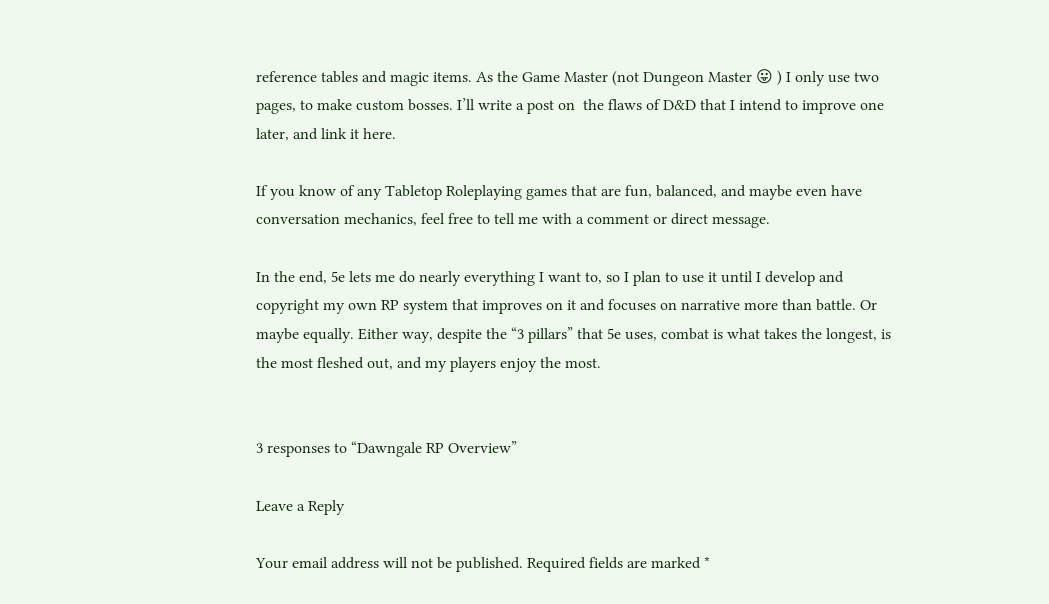reference tables and magic items. As the Game Master (not Dungeon Master 😛 ) I only use two pages, to make custom bosses. I’ll write a post on  the flaws of D&D that I intend to improve one later, and link it here.

If you know of any Tabletop Roleplaying games that are fun, balanced, and maybe even have conversation mechanics, feel free to tell me with a comment or direct message.

In the end, 5e lets me do nearly everything I want to, so I plan to use it until I develop and copyright my own RP system that improves on it and focuses on narrative more than battle. Or maybe equally. Either way, despite the “3 pillars” that 5e uses, combat is what takes the longest, is the most fleshed out, and my players enjoy the most.


3 responses to “Dawngale RP Overview”

Leave a Reply

Your email address will not be published. Required fields are marked *